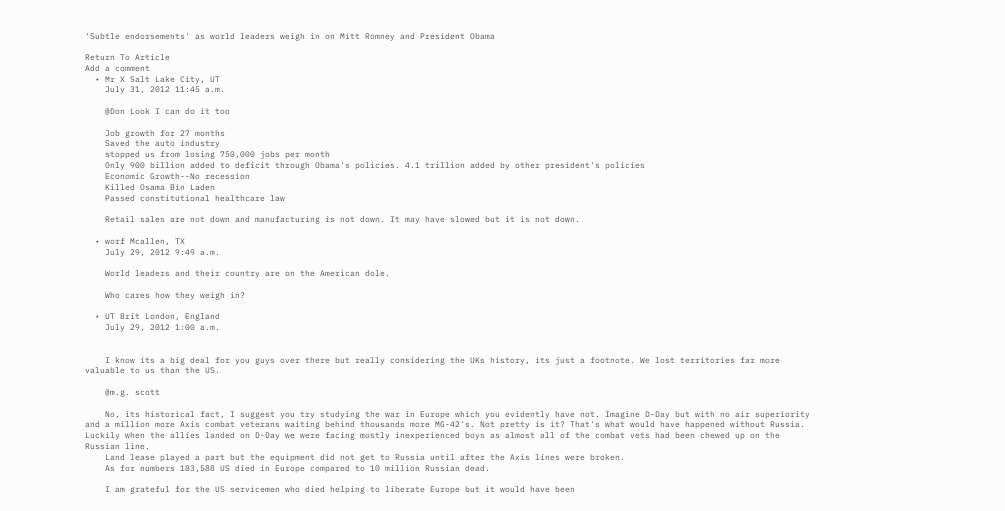'Subtle endorsements' as world leaders weigh in on Mitt Romney and President Obama

Return To Article
Add a comment
  • Mr X Salt Lake City, UT
    July 31, 2012 11:45 a.m.

    @Don Look I can do it too

    Job growth for 27 months
    Saved the auto industry
    stopped us from losing 750,000 jobs per month
    Only 900 billion added to deficit through Obama's policies. 4.1 trillion added by other president's policies
    Economic Growth--No recession
    Killed Osama Bin Laden
    Passed constitutional healthcare law

    Retail sales are not down and manufacturing is not down. It may have slowed but it is not down.

  • worf Mcallen, TX
    July 29, 2012 9:49 a.m.

    World leaders and their country are on the American dole.

    Who cares how they weigh in?

  • UT Brit London, England
    July 29, 2012 1:00 a.m.


    I know its a big deal for you guys over there but really considering the UKs history, its just a footnote. We lost territories far more valuable to us than the US.

    @m.g. scott

    No, its historical fact, I suggest you try studying the war in Europe which you evidently have not. Imagine D-Day but with no air superiority and a million more Axis combat veterans waiting behind thousands more MG-42's. Not pretty is it? That's what would have happened without Russia. Luckily when the allies landed on D-Day we were facing mostly inexperienced boys as almost all of the combat vets had been chewed up on the Russian line.
    Land lease played a part but the equipment did not get to Russia until after the Axis lines were broken.
    As for numbers 183,588 US died in Europe compared to 10 million Russian dead.

    I am grateful for the US servicemen who died helping to liberate Europe but it would have been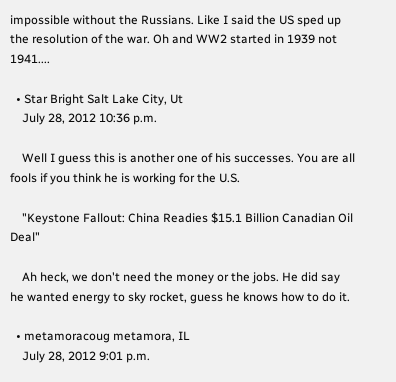impossible without the Russians. Like I said the US sped up the resolution of the war. Oh and WW2 started in 1939 not 1941....

  • Star Bright Salt Lake City, Ut
    July 28, 2012 10:36 p.m.

    Well I guess this is another one of his successes. You are all fools if you think he is working for the U.S.

    "Keystone Fallout: China Readies $15.1 Billion Canadian Oil Deal"

    Ah heck, we don't need the money or the jobs. He did say he wanted energy to sky rocket, guess he knows how to do it.

  • metamoracoug metamora, IL
    July 28, 2012 9:01 p.m.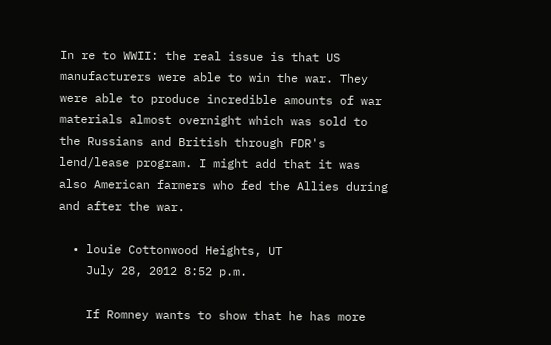In re to WWII: the real issue is that US manufacturers were able to win the war. They were able to produce incredible amounts of war materials almost overnight which was sold to the Russians and British through FDR's lend/lease program. I might add that it was also American farmers who fed the Allies during and after the war.

  • louie Cottonwood Heights, UT
    July 28, 2012 8:52 p.m.

    If Romney wants to show that he has more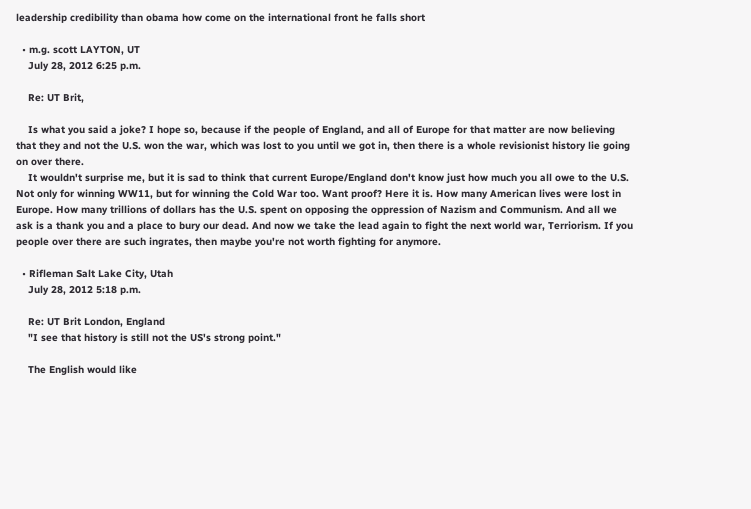leadership credibility than obama how come on the international front he falls short

  • m.g. scott LAYTON, UT
    July 28, 2012 6:25 p.m.

    Re: UT Brit,

    Is what you said a joke? I hope so, because if the people of England, and all of Europe for that matter are now believing that they and not the U.S. won the war, which was lost to you until we got in, then there is a whole revisionist history lie going on over there.
    It wouldn't surprise me, but it is sad to think that current Europe/England don't know just how much you all owe to the U.S. Not only for winning WW11, but for winning the Cold War too. Want proof? Here it is. How many American lives were lost in Europe. How many trillions of dollars has the U.S. spent on opposing the oppression of Nazism and Communism. And all we ask is a thank you and a place to bury our dead. And now we take the lead again to fight the next world war, Terriorism. If you people over there are such ingrates, then maybe you're not worth fighting for anymore.

  • Rifleman Salt Lake City, Utah
    July 28, 2012 5:18 p.m.

    Re: UT Brit London, England
    "I see that history is still not the US's strong point."

    The English would like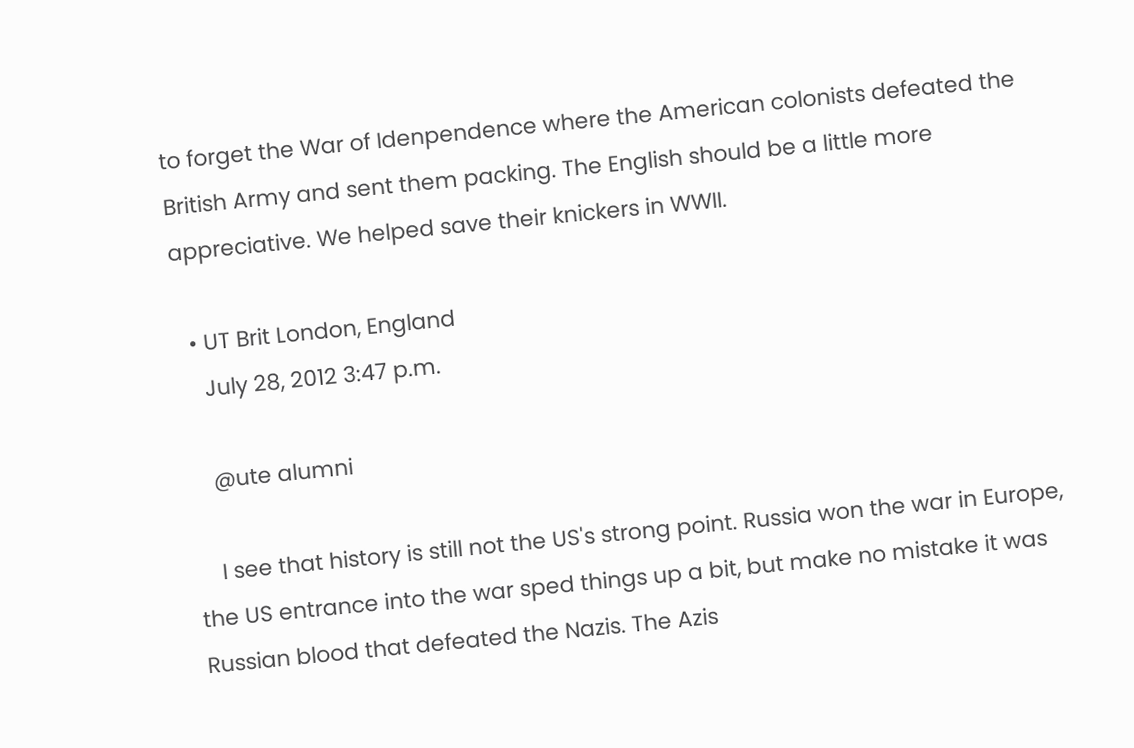to forget the War of Idenpendence where the American colonists defeated the British Army and sent them packing. The English should be a little more appreciative. We helped save their knickers in WWII.

  • UT Brit London, England
    July 28, 2012 3:47 p.m.

    @ute alumni

    I see that history is still not the US's strong point. Russia won the war in Europe, the US entrance into the war sped things up a bit, but make no mistake it was Russian blood that defeated the Nazis. The Azis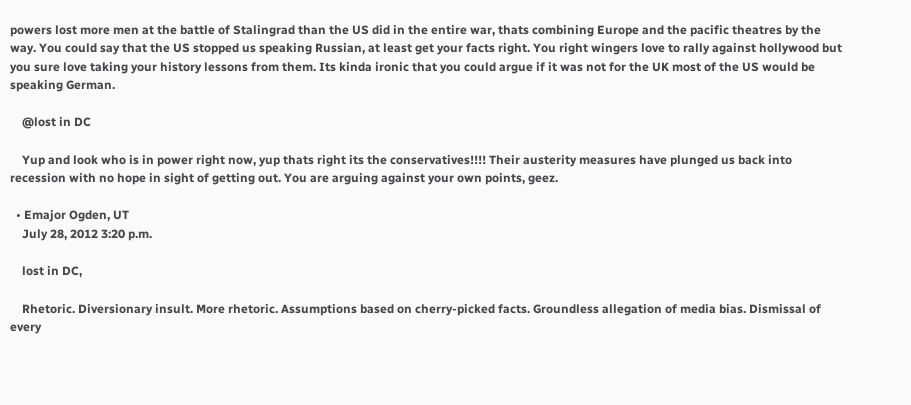powers lost more men at the battle of Stalingrad than the US did in the entire war, thats combining Europe and the pacific theatres by the way. You could say that the US stopped us speaking Russian, at least get your facts right. You right wingers love to rally against hollywood but you sure love taking your history lessons from them. Its kinda ironic that you could argue if it was not for the UK most of the US would be speaking German.

    @lost in DC

    Yup and look who is in power right now, yup thats right its the conservatives!!!! Their austerity measures have plunged us back into recession with no hope in sight of getting out. You are arguing against your own points, geez.

  • Emajor Ogden, UT
    July 28, 2012 3:20 p.m.

    lost in DC,

    Rhetoric. Diversionary insult. More rhetoric. Assumptions based on cherry-picked facts. Groundless allegation of media bias. Dismissal of every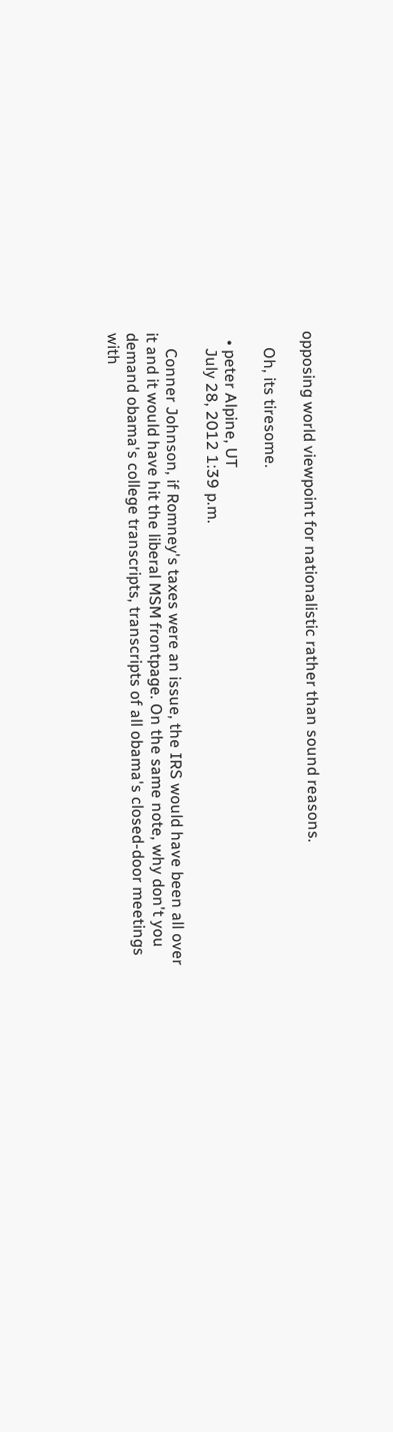opposing world viewpoint for nationalistic rather than sound reasons.

    Oh, its tiresome.

  • peter Alpine, UT
    July 28, 2012 1:39 p.m.

    Conner Johnson, if Romney's taxes were an issue, the IRS would have been all over it and it would have hit the liberal MSM frontpage. On the same note, why don't you demand obama's college transcripts, transcripts of all obama's closed-door meetings with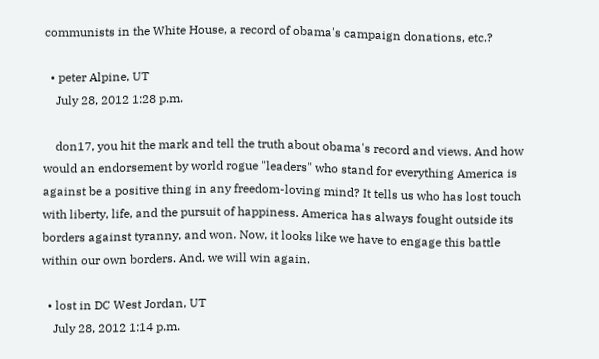communists in the White House, a record of obama's campaign donations, etc.?

  • peter Alpine, UT
    July 28, 2012 1:28 p.m.

    don17, you hit the mark and tell the truth about obama's record and views. And how would an endorsement by world rogue "leaders" who stand for everything America is against be a positive thing in any freedom-loving mind? It tells us who has lost touch with liberty, life, and the pursuit of happiness. America has always fought outside its borders against tyranny, and won. Now, it looks like we have to engage this battle within our own borders. And, we will win again.

  • lost in DC West Jordan, UT
    July 28, 2012 1:14 p.m.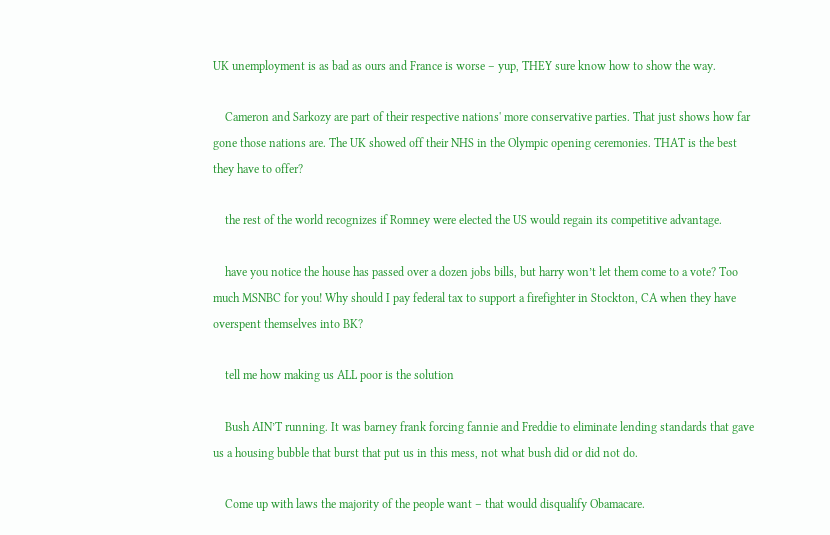UK unemployment is as bad as ours and France is worse – yup, THEY sure know how to show the way.

    Cameron and Sarkozy are part of their respective nations' more conservative parties. That just shows how far gone those nations are. The UK showed off their NHS in the Olympic opening ceremonies. THAT is the best they have to offer?

    the rest of the world recognizes if Romney were elected the US would regain its competitive advantage.

    have you notice the house has passed over a dozen jobs bills, but harry won’t let them come to a vote? Too much MSNBC for you! Why should I pay federal tax to support a firefighter in Stockton, CA when they have overspent themselves into BK?

    tell me how making us ALL poor is the solution

    Bush AIN’T running. It was barney frank forcing fannie and Freddie to eliminate lending standards that gave us a housing bubble that burst that put us in this mess, not what bush did or did not do.

    Come up with laws the majority of the people want – that would disqualify Obamacare.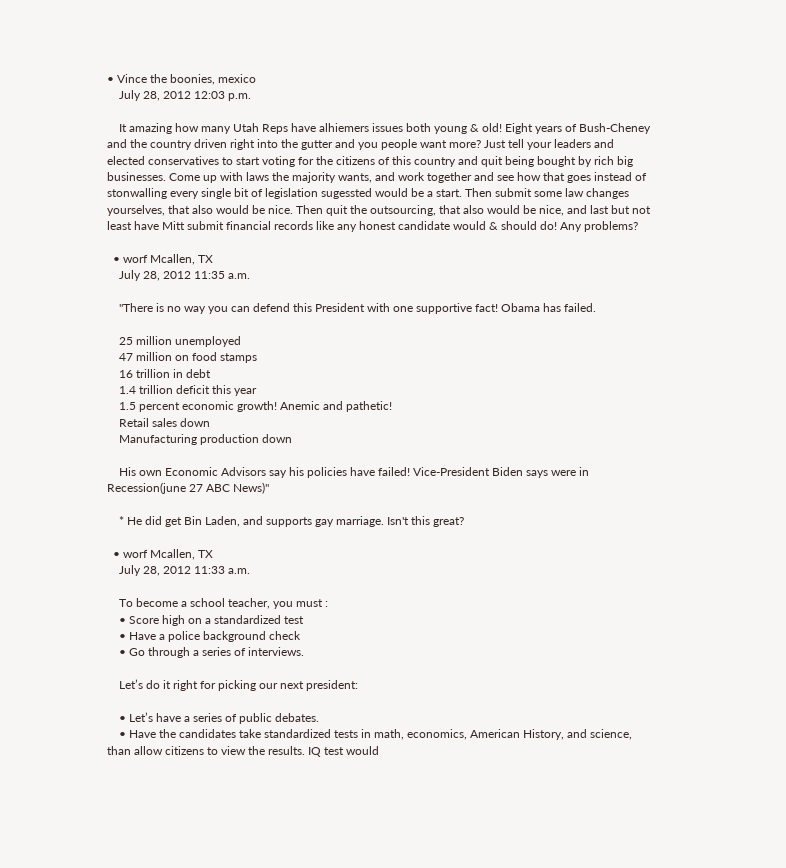• Vince the boonies, mexico
    July 28, 2012 12:03 p.m.

    It amazing how many Utah Reps have alhiemers issues both young & old! Eight years of Bush-Cheney and the country driven right into the gutter and you people want more? Just tell your leaders and elected conservatives to start voting for the citizens of this country and quit being bought by rich big businesses. Come up with laws the majority wants, and work together and see how that goes instead of stonwalling every single bit of legislation sugessted would be a start. Then submit some law changes yourselves, that also would be nice. Then quit the outsourcing, that also would be nice, and last but not least have Mitt submit financial records like any honest candidate would & should do! Any problems?

  • worf Mcallen, TX
    July 28, 2012 11:35 a.m.

    "There is no way you can defend this President with one supportive fact! Obama has failed.

    25 million unemployed
    47 million on food stamps
    16 trillion in debt
    1.4 trillion deficit this year
    1.5 percent economic growth! Anemic and pathetic!
    Retail sales down
    Manufacturing production down

    His own Economic Advisors say his policies have failed! Vice-President Biden says were in Recession(june 27 ABC News)"

    * He did get Bin Laden, and supports gay marriage. Isn't this great?

  • worf Mcallen, TX
    July 28, 2012 11:33 a.m.

    To become a school teacher, you must :
    • Score high on a standardized test
    • Have a police background check
    • Go through a series of interviews.

    Let’s do it right for picking our next president:

    • Let’s have a series of public debates.
    • Have the candidates take standardized tests in math, economics, American History, and science, than allow citizens to view the results. IQ test would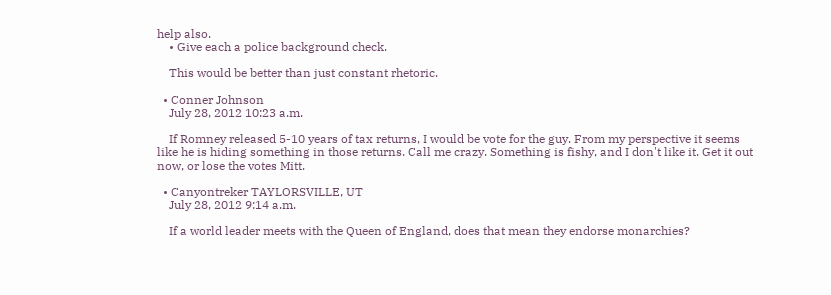help also.
    • Give each a police background check.

    This would be better than just constant rhetoric.

  • Conner Johnson
    July 28, 2012 10:23 a.m.

    If Romney released 5-10 years of tax returns, I would be vote for the guy. From my perspective it seems like he is hiding something in those returns. Call me crazy. Something is fishy, and I don't like it. Get it out now, or lose the votes Mitt.

  • Canyontreker TAYLORSVILLE, UT
    July 28, 2012 9:14 a.m.

    If a world leader meets with the Queen of England, does that mean they endorse monarchies?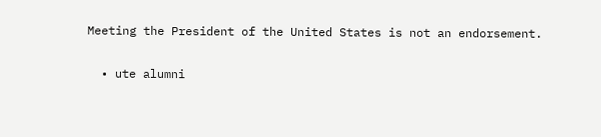Meeting the President of the United States is not an endorsement.

  • ute alumni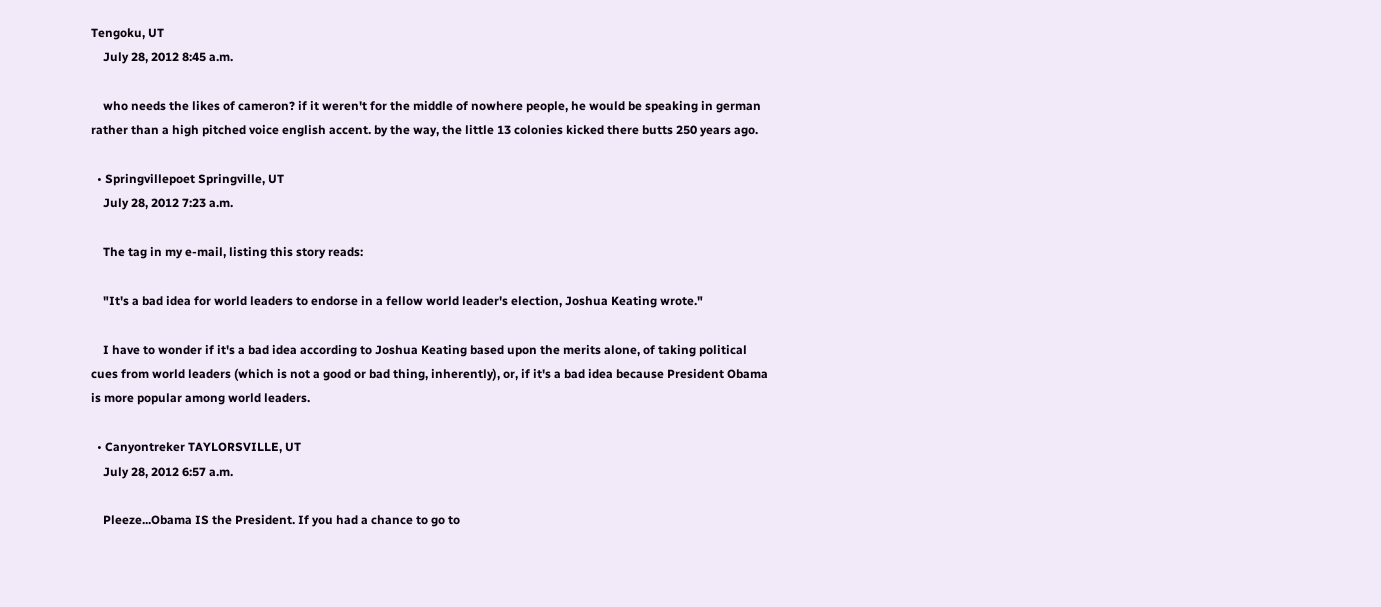Tengoku, UT
    July 28, 2012 8:45 a.m.

    who needs the likes of cameron? if it weren't for the middle of nowhere people, he would be speaking in german rather than a high pitched voice english accent. by the way, the little 13 colonies kicked there butts 250 years ago.

  • Springvillepoet Springville, UT
    July 28, 2012 7:23 a.m.

    The tag in my e-mail, listing this story reads:

    "It's a bad idea for world leaders to endorse in a fellow world leader's election, Joshua Keating wrote."

    I have to wonder if it's a bad idea according to Joshua Keating based upon the merits alone, of taking political cues from world leaders (which is not a good or bad thing, inherently), or, if it's a bad idea because President Obama is more popular among world leaders.

  • Canyontreker TAYLORSVILLE, UT
    July 28, 2012 6:57 a.m.

    Pleeze...Obama IS the President. If you had a chance to go to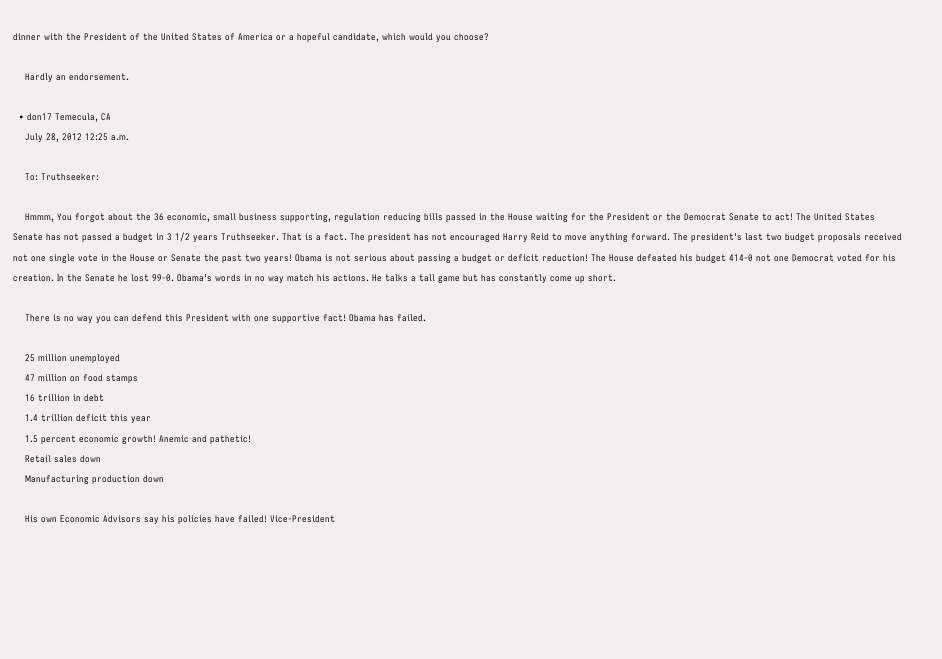dinner with the President of the United States of America or a hopeful candidate, which would you choose?

    Hardly an endorsement.

  • don17 Temecula, CA
    July 28, 2012 12:25 a.m.

    To: Truthseeker:

    Hmmm, You forgot about the 36 economic, small business supporting, regulation reducing bills passed in the House waiting for the President or the Democrat Senate to act! The United States Senate has not passed a budget in 3 1/2 years Truthseeker. That is a fact. The president has not encouraged Harry Reid to move anything forward. The president's last two budget proposals received not one single vote in the House or Senate the past two years! Obama is not serious about passing a budget or deficit reduction! The House defeated his budget 414-0 not one Democrat voted for his creation. In the Senate he lost 99-0. Obama's words in no way match his actions. He talks a tall game but has constantly come up short.

    There is no way you can defend this President with one supportive fact! Obama has failed.

    25 million unemployed
    47 million on food stamps
    16 trillion in debt
    1.4 trillion deficit this year
    1.5 percent economic growth! Anemic and pathetic!
    Retail sales down
    Manufacturing production down

    His own Economic Advisors say his policies have failed! Vice-President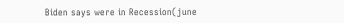Biden says were in Recession(june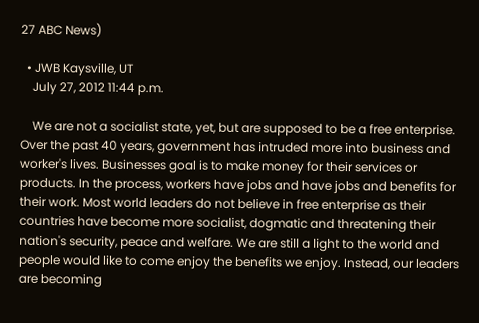27 ABC News)

  • JWB Kaysville, UT
    July 27, 2012 11:44 p.m.

    We are not a socialist state, yet, but are supposed to be a free enterprise. Over the past 40 years, government has intruded more into business and worker's lives. Businesses goal is to make money for their services or products. In the process, workers have jobs and have jobs and benefits for their work. Most world leaders do not believe in free enterprise as their countries have become more socialist, dogmatic and threatening their nation's security, peace and welfare. We are still a light to the world and people would like to come enjoy the benefits we enjoy. Instead, our leaders are becoming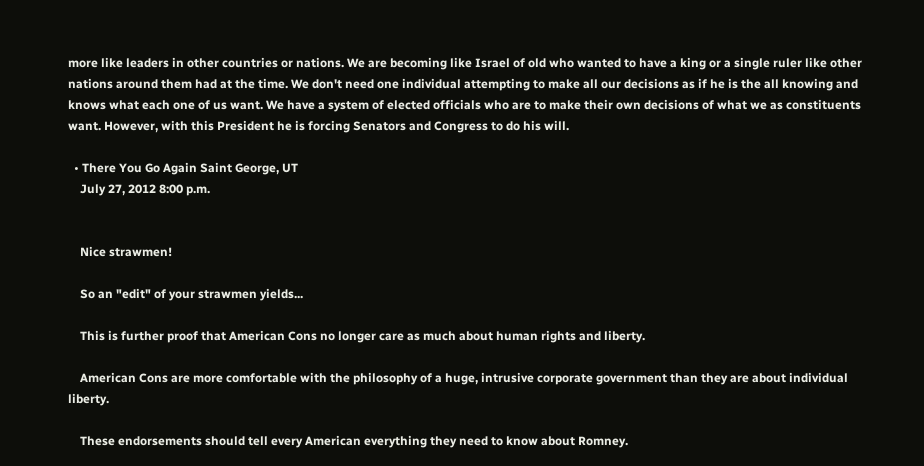more like leaders in other countries or nations. We are becoming like Israel of old who wanted to have a king or a single ruler like other nations around them had at the time. We don't need one individual attempting to make all our decisions as if he is the all knowing and knows what each one of us want. We have a system of elected officials who are to make their own decisions of what we as constituents want. However, with this President he is forcing Senators and Congress to do his will.

  • There You Go Again Saint George, UT
    July 27, 2012 8:00 p.m.


    Nice strawmen!

    So an "edit" of your strawmen yields...

    This is further proof that American Cons no longer care as much about human rights and liberty.

    American Cons are more comfortable with the philosophy of a huge, intrusive corporate government than they are about individual liberty.

    These endorsements should tell every American everything they need to know about Romney.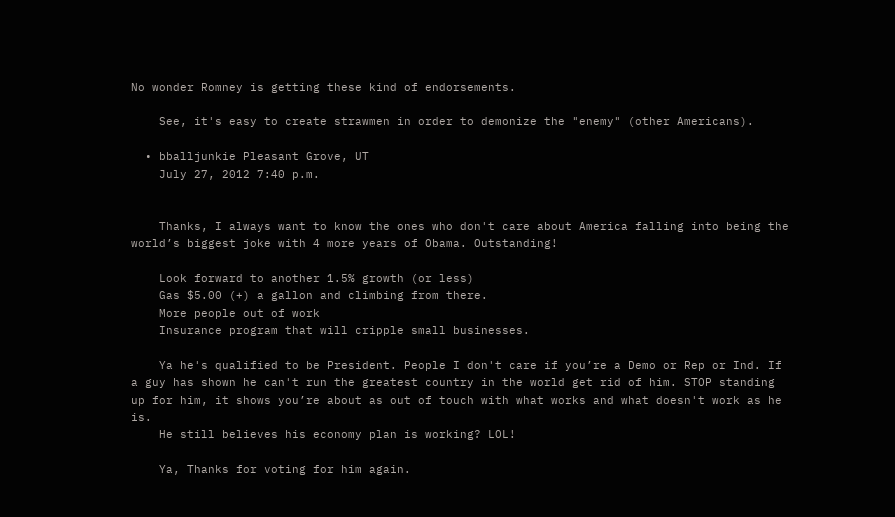No wonder Romney is getting these kind of endorsements.

    See, it's easy to create strawmen in order to demonize the "enemy" (other Americans).

  • bballjunkie Pleasant Grove, UT
    July 27, 2012 7:40 p.m.


    Thanks, I always want to know the ones who don't care about America falling into being the world’s biggest joke with 4 more years of Obama. Outstanding!

    Look forward to another 1.5% growth (or less)
    Gas $5.00 (+) a gallon and climbing from there.
    More people out of work
    Insurance program that will cripple small businesses.

    Ya he's qualified to be President. People I don't care if you’re a Demo or Rep or Ind. If a guy has shown he can't run the greatest country in the world get rid of him. STOP standing up for him, it shows you’re about as out of touch with what works and what doesn't work as he is.
    He still believes his economy plan is working? LOL!

    Ya, Thanks for voting for him again.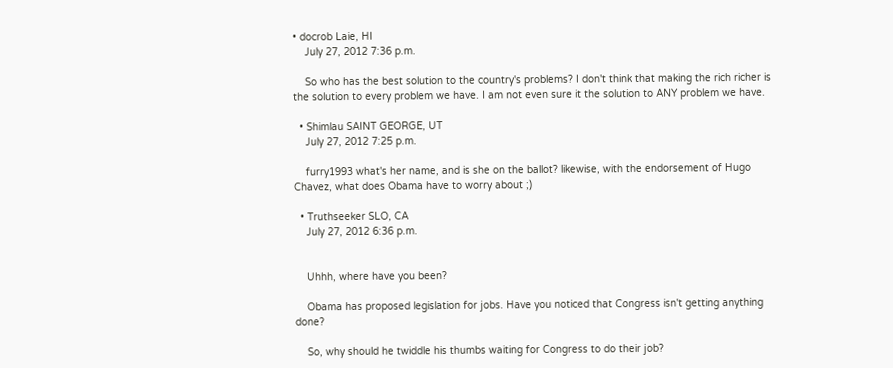• docrob Laie, HI
    July 27, 2012 7:36 p.m.

    So who has the best solution to the country's problems? I don't think that making the rich richer is the solution to every problem we have. I am not even sure it the solution to ANY problem we have.

  • Shimlau SAINT GEORGE, UT
    July 27, 2012 7:25 p.m.

    furry1993 what's her name, and is she on the ballot? likewise, with the endorsement of Hugo Chavez, what does Obama have to worry about ;)

  • Truthseeker SLO, CA
    July 27, 2012 6:36 p.m.


    Uhhh, where have you been?

    Obama has proposed legislation for jobs. Have you noticed that Congress isn't getting anything done?

    So, why should he twiddle his thumbs waiting for Congress to do their job?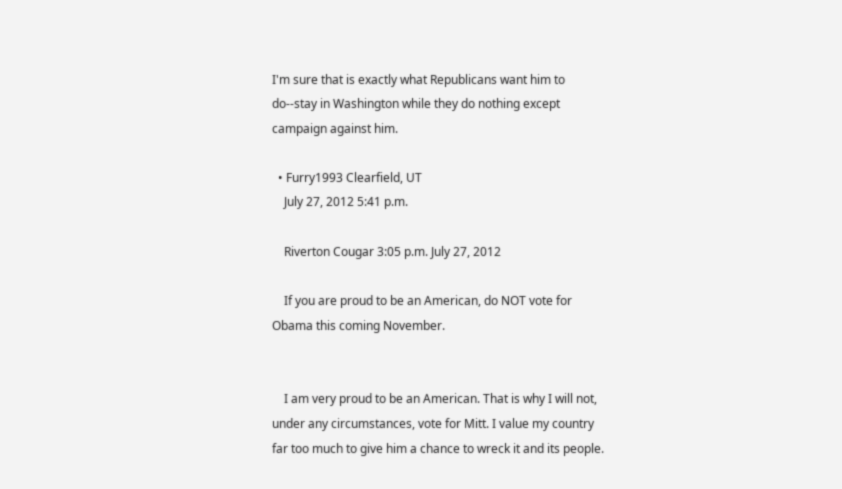I'm sure that is exactly what Republicans want him to do--stay in Washington while they do nothing except campaign against him.

  • Furry1993 Clearfield, UT
    July 27, 2012 5:41 p.m.

    Riverton Cougar 3:05 p.m. July 27, 2012

    If you are proud to be an American, do NOT vote for Obama this coming November.


    I am very proud to be an American. That is why I will not, under any circumstances, vote for Mitt. I value my country far too much to give him a chance to wreck it and its people.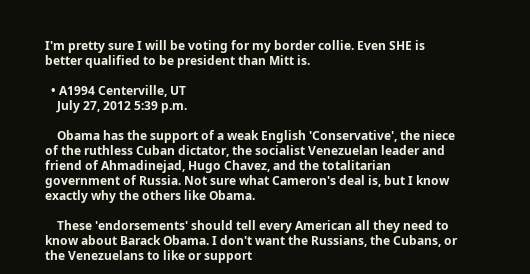I'm pretty sure I will be voting for my border collie. Even SHE is better qualified to be president than Mitt is.

  • A1994 Centerville, UT
    July 27, 2012 5:39 p.m.

    Obama has the support of a weak English 'Conservative', the niece of the ruthless Cuban dictator, the socialist Venezuelan leader and friend of Ahmadinejad, Hugo Chavez, and the totalitarian government of Russia. Not sure what Cameron's deal is, but I know exactly why the others like Obama.

    These 'endorsements' should tell every American all they need to know about Barack Obama. I don't want the Russians, the Cubans, or the Venezuelans to like or support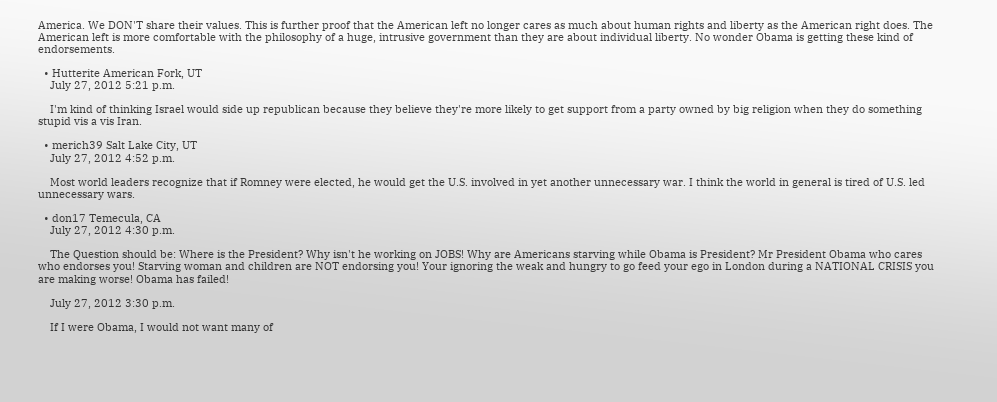America. We DON'T share their values. This is further proof that the American left no longer cares as much about human rights and liberty as the American right does. The American left is more comfortable with the philosophy of a huge, intrusive government than they are about individual liberty. No wonder Obama is getting these kind of endorsements.

  • Hutterite American Fork, UT
    July 27, 2012 5:21 p.m.

    I'm kind of thinking Israel would side up republican because they believe they're more likely to get support from a party owned by big religion when they do something stupid vis a vis Iran.

  • merich39 Salt Lake City, UT
    July 27, 2012 4:52 p.m.

    Most world leaders recognize that if Romney were elected, he would get the U.S. involved in yet another unnecessary war. I think the world in general is tired of U.S. led unnecessary wars.

  • don17 Temecula, CA
    July 27, 2012 4:30 p.m.

    The Question should be: Where is the President? Why isn't he working on JOBS! Why are Americans starving while Obama is President? Mr President Obama who cares who endorses you! Starving woman and children are NOT endorsing you! Your ignoring the weak and hungry to go feed your ego in London during a NATIONAL CRISIS you are making worse! Obama has failed!

    July 27, 2012 3:30 p.m.

    If I were Obama, I would not want many of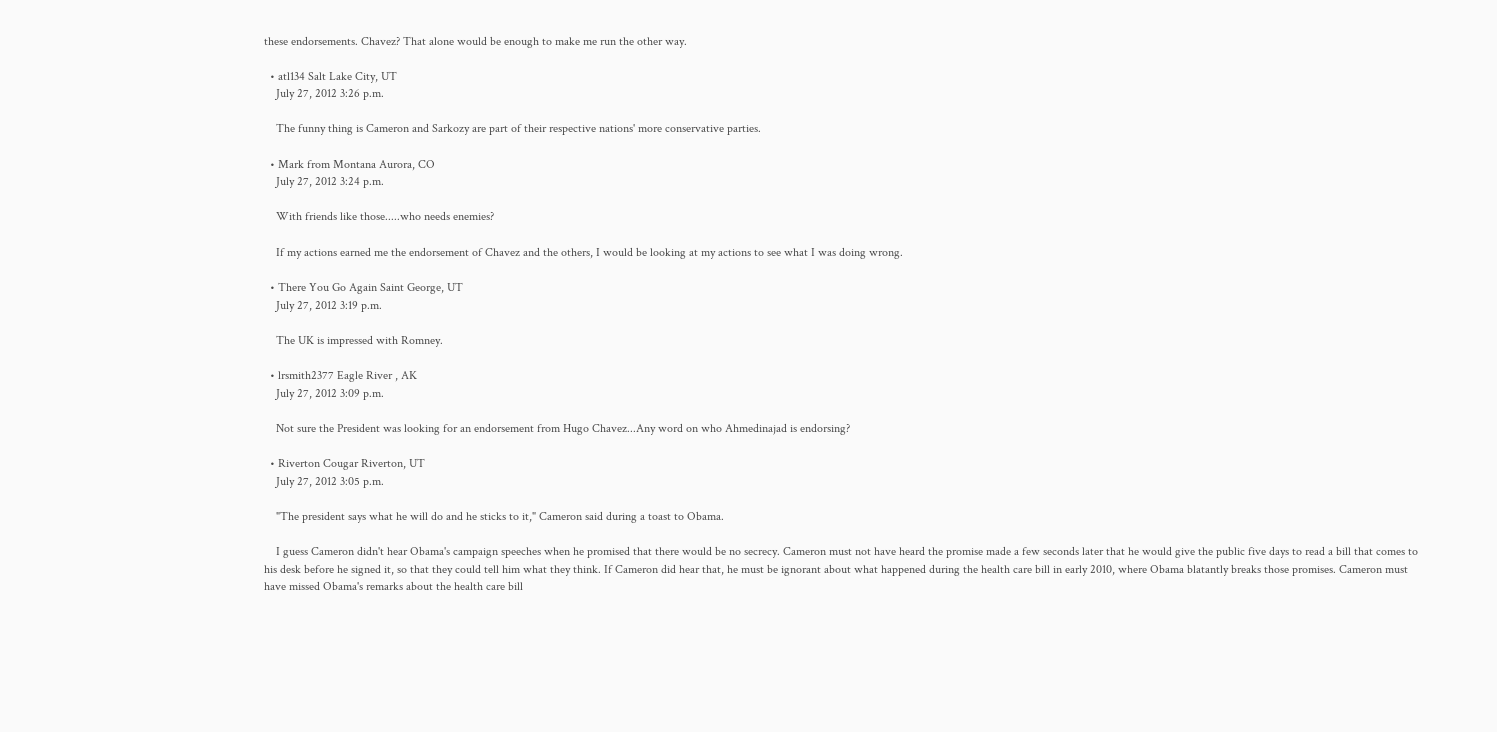these endorsements. Chavez? That alone would be enough to make me run the other way.

  • atl134 Salt Lake City, UT
    July 27, 2012 3:26 p.m.

    The funny thing is Cameron and Sarkozy are part of their respective nations' more conservative parties.

  • Mark from Montana Aurora, CO
    July 27, 2012 3:24 p.m.

    With friends like those.....who needs enemies?

    If my actions earned me the endorsement of Chavez and the others, I would be looking at my actions to see what I was doing wrong.

  • There You Go Again Saint George, UT
    July 27, 2012 3:19 p.m.

    The UK is impressed with Romney.

  • lrsmith2377 Eagle River , AK
    July 27, 2012 3:09 p.m.

    Not sure the President was looking for an endorsement from Hugo Chavez...Any word on who Ahmedinajad is endorsing?

  • Riverton Cougar Riverton, UT
    July 27, 2012 3:05 p.m.

    "The president says what he will do and he sticks to it," Cameron said during a toast to Obama.

    I guess Cameron didn't hear Obama's campaign speeches when he promised that there would be no secrecy. Cameron must not have heard the promise made a few seconds later that he would give the public five days to read a bill that comes to his desk before he signed it, so that they could tell him what they think. If Cameron did hear that, he must be ignorant about what happened during the health care bill in early 2010, where Obama blatantly breaks those promises. Cameron must have missed Obama's remarks about the health care bill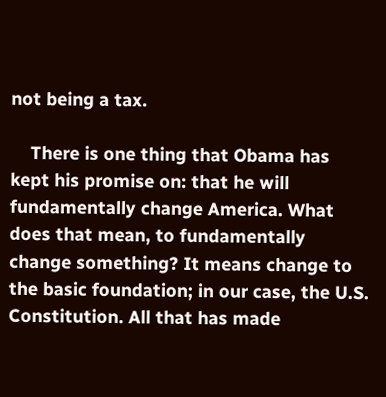not being a tax.

    There is one thing that Obama has kept his promise on: that he will fundamentally change America. What does that mean, to fundamentally change something? It means change to the basic foundation; in our case, the U.S. Constitution. All that has made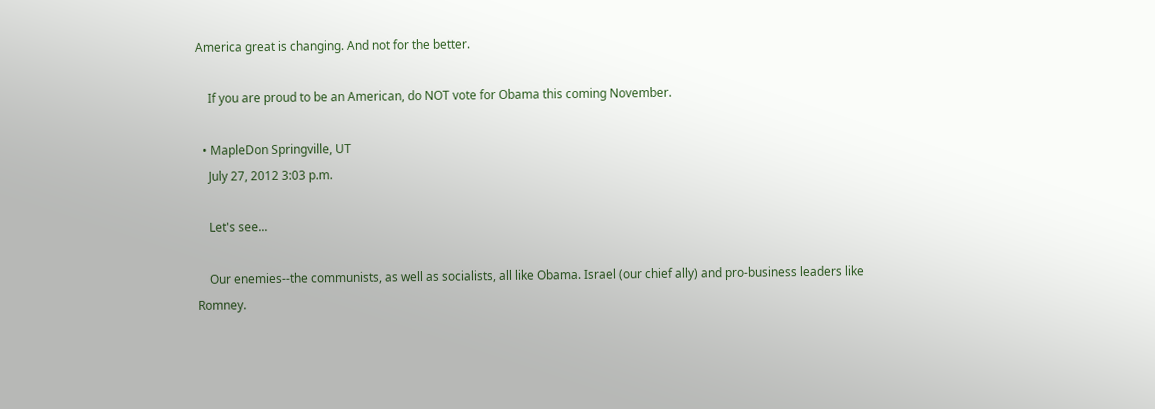America great is changing. And not for the better.

    If you are proud to be an American, do NOT vote for Obama this coming November.

  • MapleDon Springville, UT
    July 27, 2012 3:03 p.m.

    Let's see...

    Our enemies--the communists, as well as socialists, all like Obama. Israel (our chief ally) and pro-business leaders like Romney.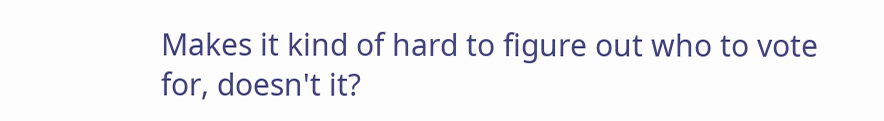Makes it kind of hard to figure out who to vote for, doesn't it?